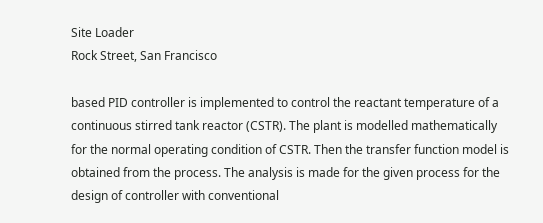Site Loader
Rock Street, San Francisco

based PID controller is implemented to control the reactant temperature of a
continuous stirred tank reactor (CSTR). The plant is modelled mathematically
for the normal operating condition of CSTR. Then the transfer function model is
obtained from the process. The analysis is made for the given process for the
design of controller with conventional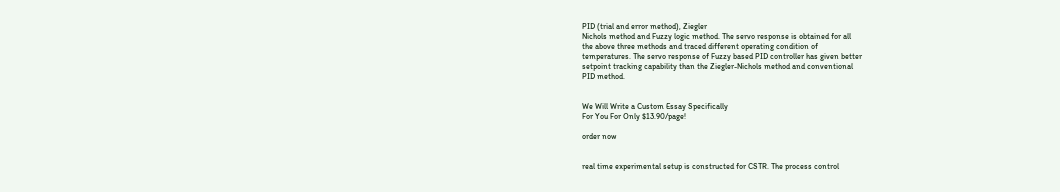PID (trial and error method), Ziegler
Nichols method and Fuzzy logic method. The servo response is obtained for all
the above three methods and traced different operating condition of
temperatures. The servo response of Fuzzy based PID controller has given better
setpoint tracking capability than the Ziegler-Nichols method and conventional
PID method.


We Will Write a Custom Essay Specifically
For You For Only $13.90/page!

order now


real time experimental setup is constructed for CSTR. The process control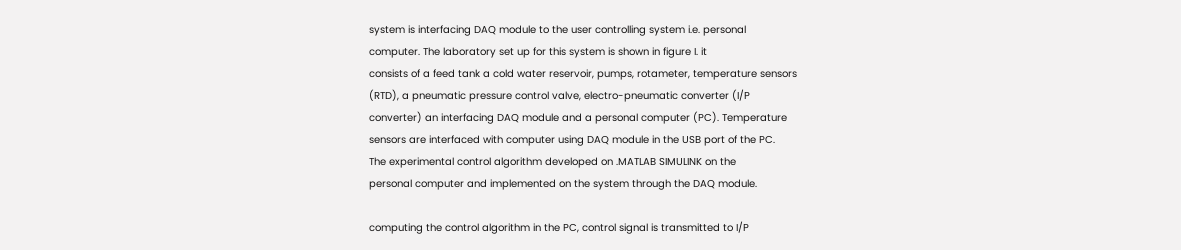system is interfacing DAQ module to the user controlling system i.e. personal
computer. The laboratory set up for this system is shown in figure I. it
consists of a feed tank a cold water reservoir, pumps, rotameter, temperature sensors
(RTD), a pneumatic pressure control valve, electro-pneumatic converter (I/P
converter) an interfacing DAQ module and a personal computer (PC). Temperature
sensors are interfaced with computer using DAQ module in the USB port of the PC.
The experimental control algorithm developed on .MATLAB SIMULINK on the
personal computer and implemented on the system through the DAQ module.

computing the control algorithm in the PC, control signal is transmitted to I/P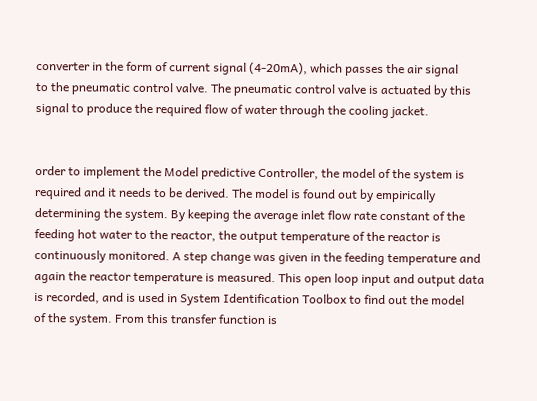converter in the form of current signal (4-20mA), which passes the air signal
to the pneumatic control valve. The pneumatic control valve is actuated by this
signal to produce the required flow of water through the cooling jacket.


order to implement the Model predictive Controller, the model of the system is
required and it needs to be derived. The model is found out by empirically
determining the system. By keeping the average inlet flow rate constant of the
feeding hot water to the reactor, the output temperature of the reactor is
continuously monitored. A step change was given in the feeding temperature and
again the reactor temperature is measured. This open loop input and output data
is recorded, and is used in System Identification Toolbox to find out the model
of the system. From this transfer function is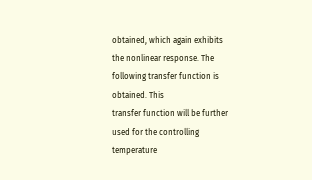obtained, which again exhibits
the nonlinear response. The following transfer function is obtained. This
transfer function will be further used for the controlling temperature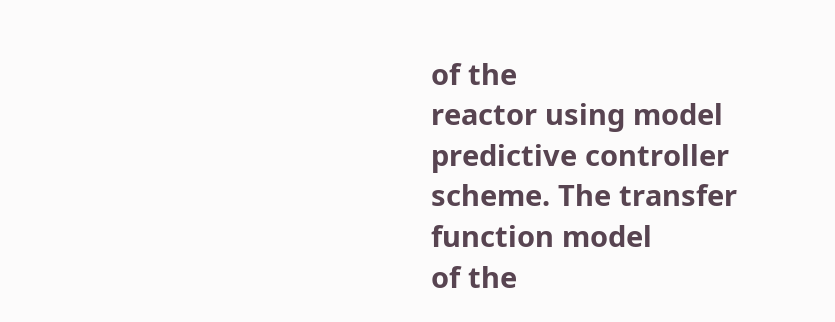of the
reactor using model predictive controller scheme. The transfer function model
of the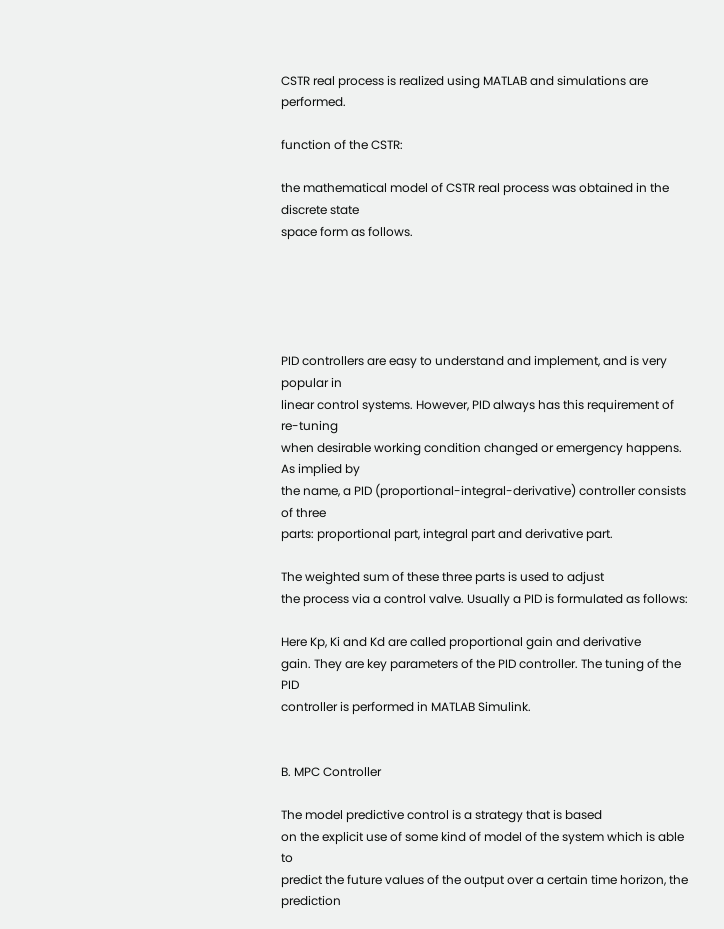CSTR real process is realized using MATLAB and simulations are performed.

function of the CSTR:

the mathematical model of CSTR real process was obtained in the discrete state
space form as follows.





PID controllers are easy to understand and implement, and is very popular in
linear control systems. However, PID always has this requirement of re-tuning
when desirable working condition changed or emergency happens. As implied by
the name, a PID (proportional-integral-derivative) controller consists of three
parts: proportional part, integral part and derivative part.

The weighted sum of these three parts is used to adjust
the process via a control valve. Usually a PID is formulated as follows:

Here Kp, Ki and Kd are called proportional gain and derivative
gain. They are key parameters of the PID controller. The tuning of the PID
controller is performed in MATLAB Simulink.


B. MPC Controller

The model predictive control is a strategy that is based
on the explicit use of some kind of model of the system which is able to
predict the future values of the output over a certain time horizon, the prediction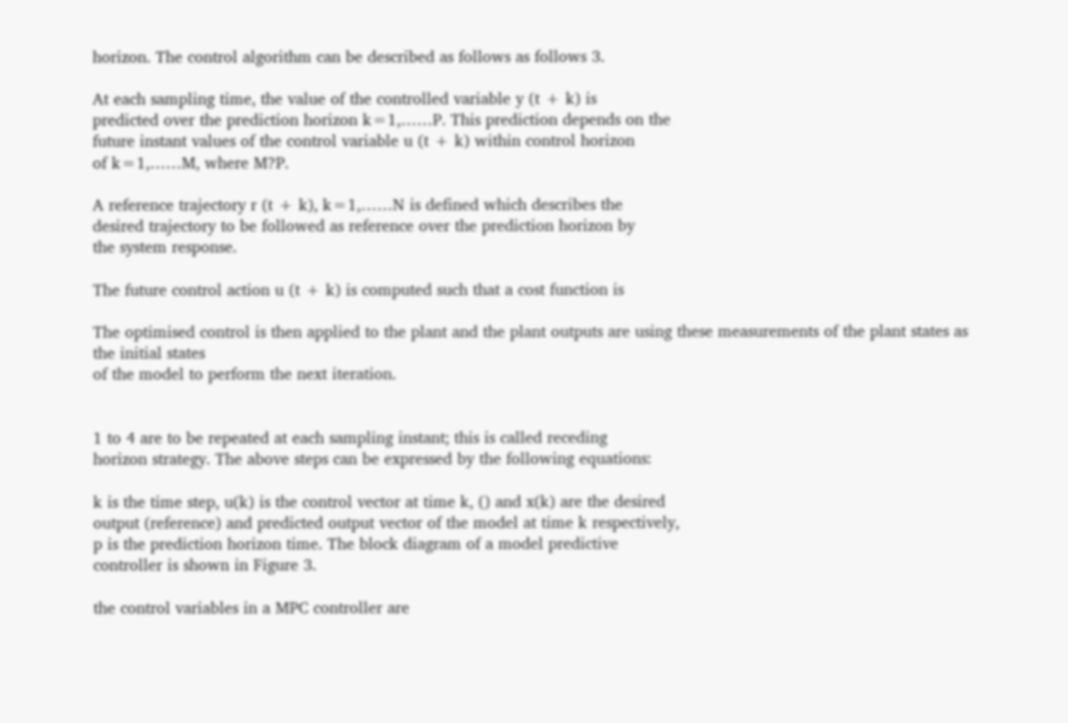horizon. The control algorithm can be described as follows as follows 3.

At each sampling time, the value of the controlled variable y (t + k) is
predicted over the prediction horizon k=1,……P. This prediction depends on the
future instant values of the control variable u (t + k) within control horizon
of k=1,……M, where M?P.

A reference trajectory r (t + k), k=1,……N is defined which describes the
desired trajectory to be followed as reference over the prediction horizon by
the system response.

The future control action u (t + k) is computed such that a cost function is

The optimised control is then applied to the plant and the plant outputs are using these measurements of the plant states as the initial states
of the model to perform the next iteration.


1 to 4 are to be repeated at each sampling instant; this is called receding
horizon strategy. The above steps can be expressed by the following equations:

k is the time step, u(k) is the control vector at time k, () and x(k) are the desired
output (reference) and predicted output vector of the model at time k respectively,
p is the prediction horizon time. The block diagram of a model predictive
controller is shown in Figure 3.

the control variables in a MPC controller are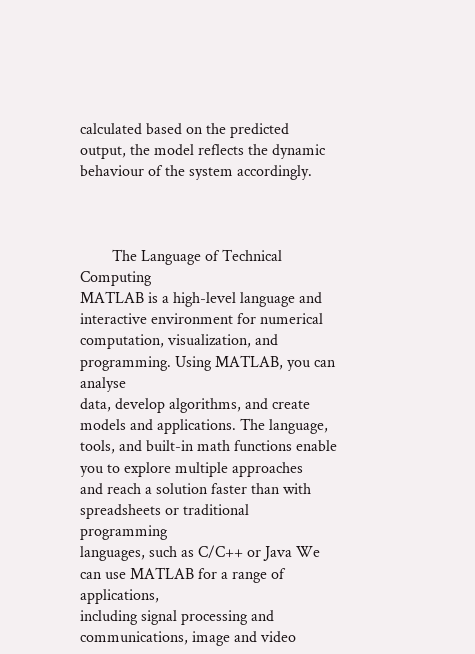calculated based on the predicted
output, the model reflects the dynamic behaviour of the system accordingly.



        The Language of Technical Computing
MATLAB is a high-level language and interactive environment for numerical
computation, visualization, and programming. Using MATLAB, you can analyse
data, develop algorithms, and create models and applications. The language,
tools, and built-in math functions enable you to explore multiple approaches
and reach a solution faster than with spreadsheets or traditional programming
languages, such as C/C++ or Java We can use MATLAB for a range of applications,
including signal processing and communications, image and video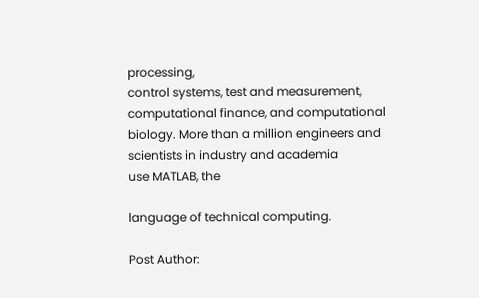processing,
control systems, test and measurement, computational finance, and computational
biology. More than a million engineers and scientists in industry and academia
use MATLAB, the

language of technical computing.

Post Author: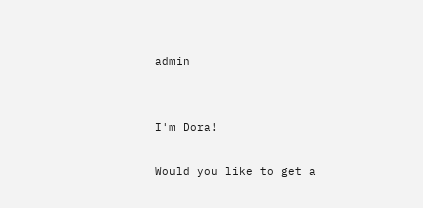admin


I'm Dora!

Would you like to get a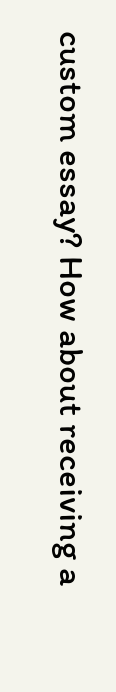custom essay? How about receiving a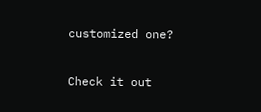customized one?

Check it out